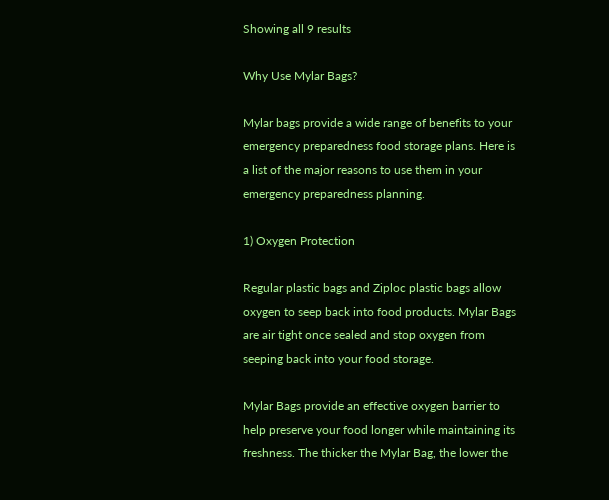Showing all 9 results

Why Use Mylar Bags?

Mylar bags provide a wide range of benefits to your emergency preparedness food storage plans. Here is a list of the major reasons to use them in your emergency preparedness planning.

1) Oxygen Protection

Regular plastic bags and Ziploc plastic bags allow oxygen to seep back into food products. Mylar Bags are air tight once sealed and stop oxygen from seeping back into your food storage.

Mylar Bags provide an effective oxygen barrier to help preserve your food longer while maintaining its freshness. The thicker the Mylar Bag, the lower the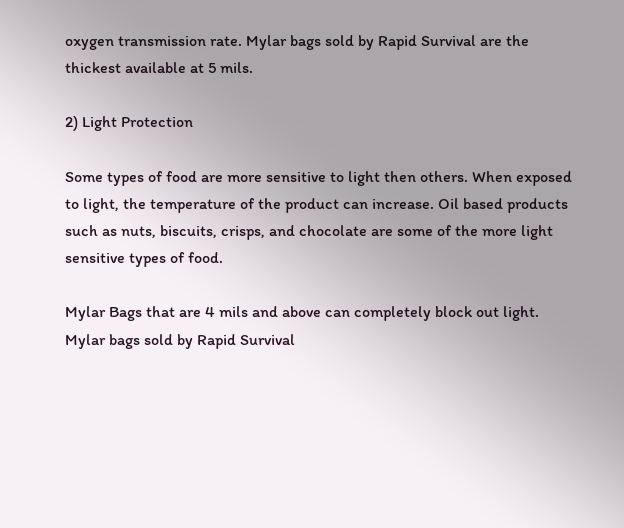oxygen transmission rate. Mylar bags sold by Rapid Survival are the thickest available at 5 mils.

2) Light Protection

Some types of food are more sensitive to light then others. When exposed to light, the temperature of the product can increase. Oil based products such as nuts, biscuits, crisps, and chocolate are some of the more light sensitive types of food.

Mylar Bags that are 4 mils and above can completely block out light. Mylar bags sold by Rapid Survival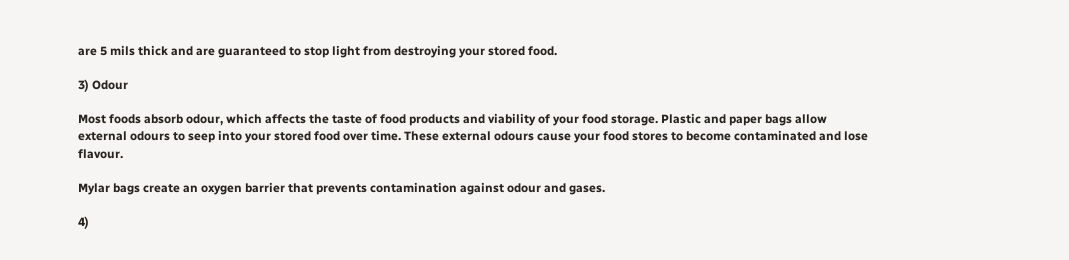are 5 mils thick and are guaranteed to stop light from destroying your stored food.

3) Odour

Most foods absorb odour, which affects the taste of food products and viability of your food storage. Plastic and paper bags allow external odours to seep into your stored food over time. These external odours cause your food stores to become contaminated and lose flavour.

Mylar bags create an oxygen barrier that prevents contamination against odour and gases.

4)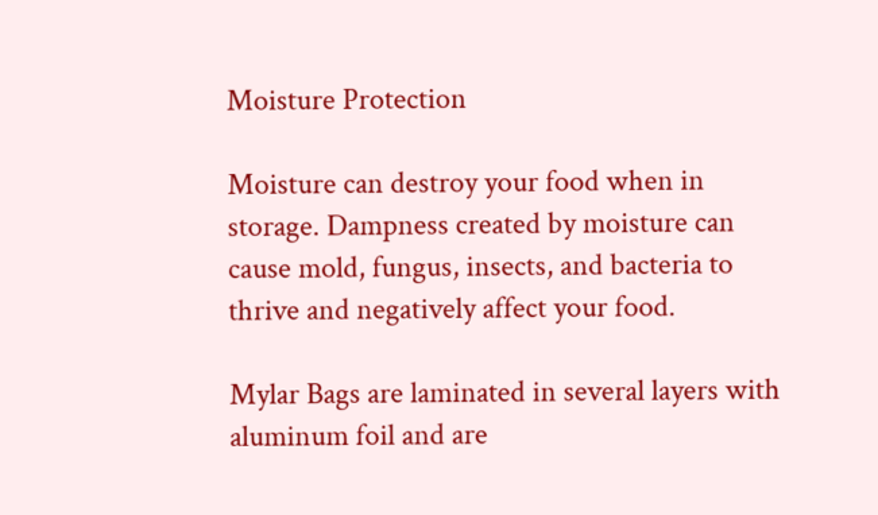Moisture Protection

Moisture can destroy your food when in storage. Dampness created by moisture can cause mold, fungus, insects, and bacteria to thrive and negatively affect your food.

Mylar Bags are laminated in several layers with aluminum foil and are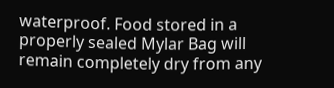waterproof. Food stored in a properly sealed Mylar Bag will remain completely dry from any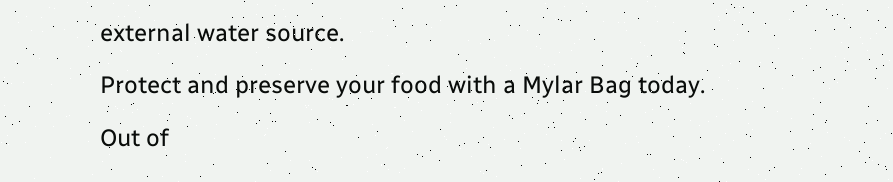external water source.

Protect and preserve your food with a Mylar Bag today.

Out of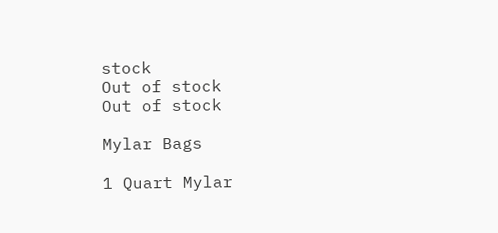stock
Out of stock
Out of stock

Mylar Bags

1 Quart Mylar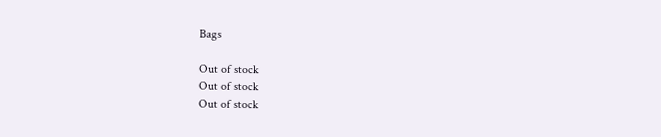Bags

Out of stock
Out of stock
Out of stock